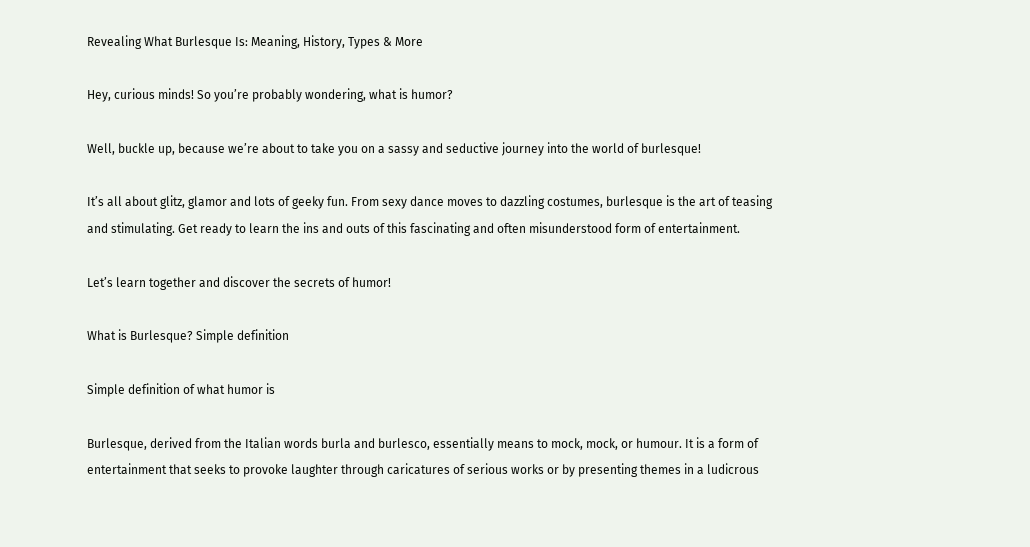Revealing What Burlesque Is: Meaning, History, Types & More

Hey, curious minds! So you’re probably wondering, what is humor?

Well, buckle up, because we’re about to take you on a sassy and seductive journey into the world of burlesque!

It’s all about glitz, glamor and lots of geeky fun. From sexy dance moves to dazzling costumes, burlesque is the art of teasing and stimulating. Get ready to learn the ins and outs of this fascinating and often misunderstood form of entertainment.

Let’s learn together and discover the secrets of humor!

What is Burlesque? Simple definition

Simple definition of what humor is

Burlesque, derived from the Italian words burla and burlesco, essentially means to mock, mock, or humour. It is a form of entertainment that seeks to provoke laughter through caricatures of serious works or by presenting themes in a ludicrous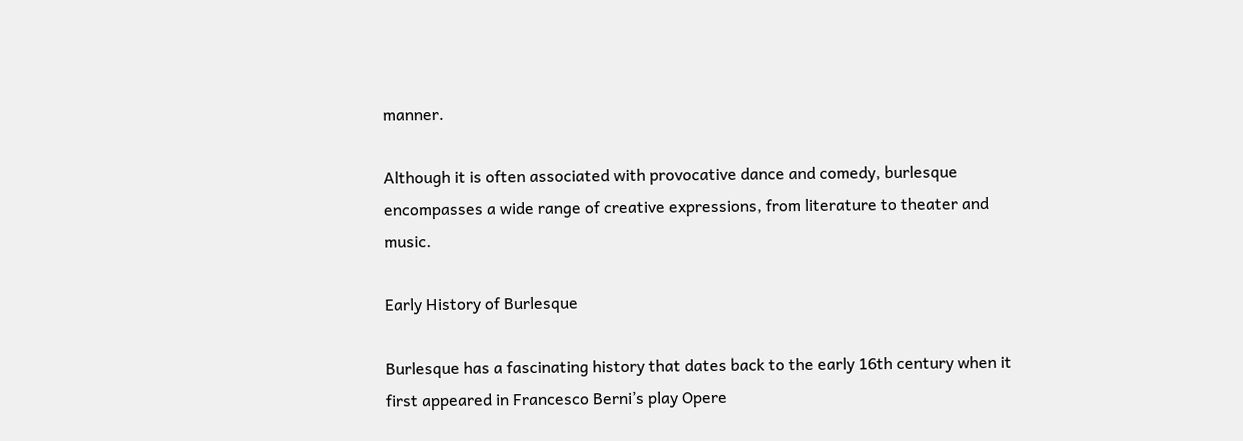manner.

Although it is often associated with provocative dance and comedy, burlesque encompasses a wide range of creative expressions, from literature to theater and music.

Early History of Burlesque

Burlesque has a fascinating history that dates back to the early 16th century when it first appeared in Francesco Berni’s play Opere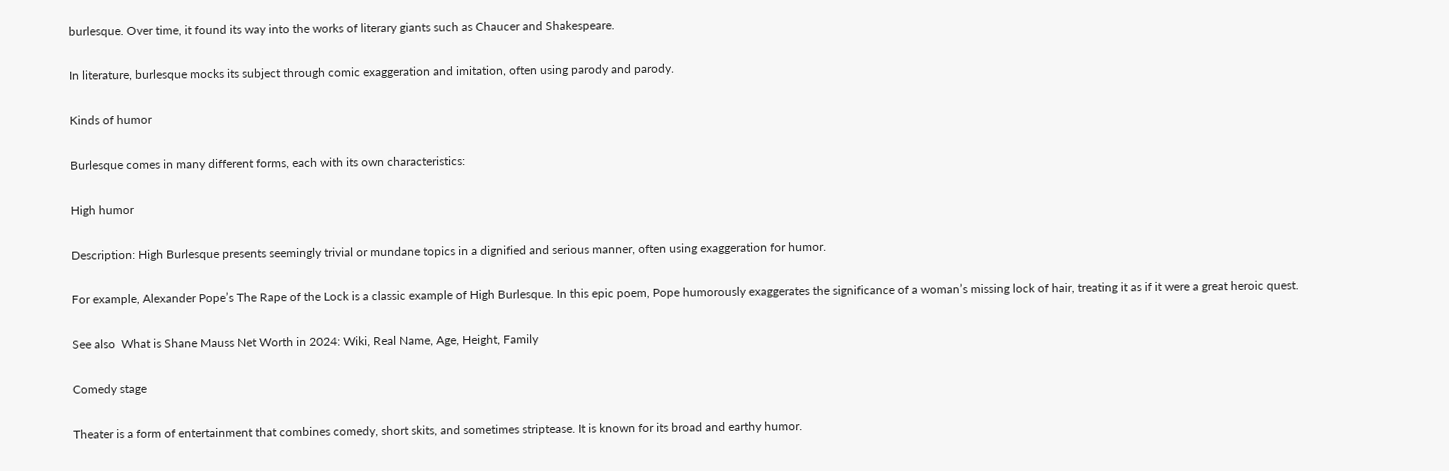burlesque. Over time, it found its way into the works of literary giants such as Chaucer and Shakespeare.

In literature, burlesque mocks its subject through comic exaggeration and imitation, often using parody and parody.

Kinds of humor

Burlesque comes in many different forms, each with its own characteristics:

High humor

Description: High Burlesque presents seemingly trivial or mundane topics in a dignified and serious manner, often using exaggeration for humor.

For example, Alexander Pope’s The Rape of the Lock is a classic example of High Burlesque. In this epic poem, Pope humorously exaggerates the significance of a woman’s missing lock of hair, treating it as if it were a great heroic quest.

See also  What is Shane Mauss Net Worth in 2024: Wiki, Real Name, Age, Height, Family

Comedy stage

Theater is a form of entertainment that combines comedy, short skits, and sometimes striptease. It is known for its broad and earthy humor.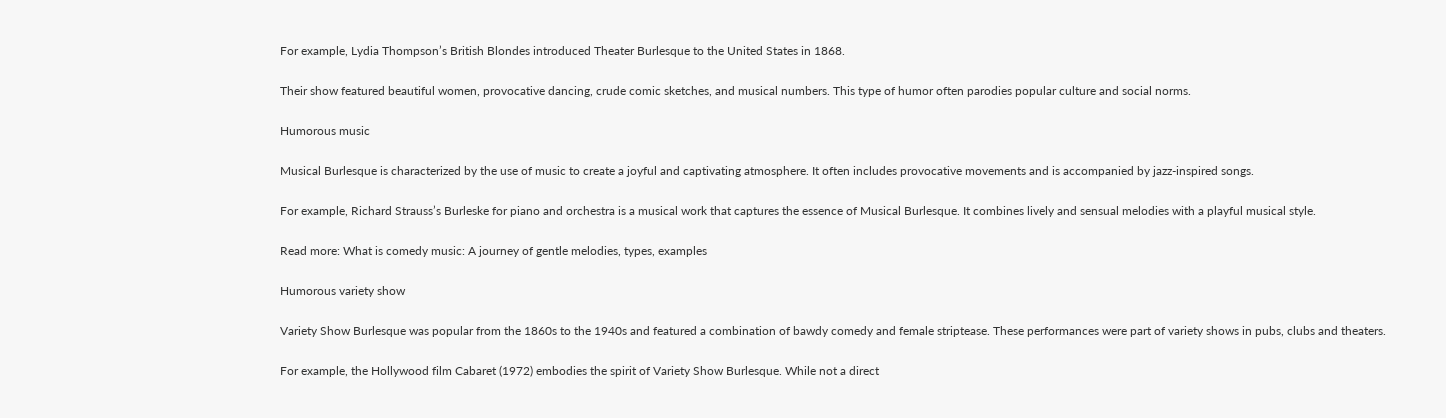For example, Lydia Thompson’s British Blondes introduced Theater Burlesque to the United States in 1868.

Their show featured beautiful women, provocative dancing, crude comic sketches, and musical numbers. This type of humor often parodies popular culture and social norms.

Humorous music

Musical Burlesque is characterized by the use of music to create a joyful and captivating atmosphere. It often includes provocative movements and is accompanied by jazz-inspired songs.

For example, Richard Strauss’s Burleske for piano and orchestra is a musical work that captures the essence of Musical Burlesque. It combines lively and sensual melodies with a playful musical style.

Read more: What is comedy music: A journey of gentle melodies, types, examples

Humorous variety show

Variety Show Burlesque was popular from the 1860s to the 1940s and featured a combination of bawdy comedy and female striptease. These performances were part of variety shows in pubs, clubs and theaters.

For example, the Hollywood film Cabaret (1972) embodies the spirit of Variety Show Burlesque. While not a direct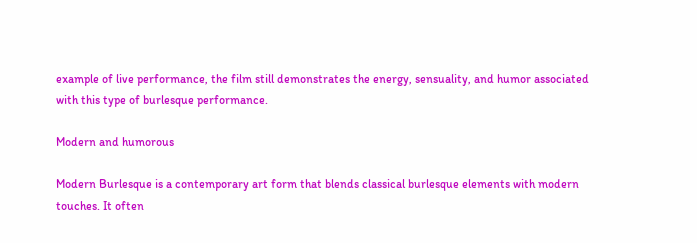example of live performance, the film still demonstrates the energy, sensuality, and humor associated with this type of burlesque performance.

Modern and humorous

Modern Burlesque is a contemporary art form that blends classical burlesque elements with modern touches. It often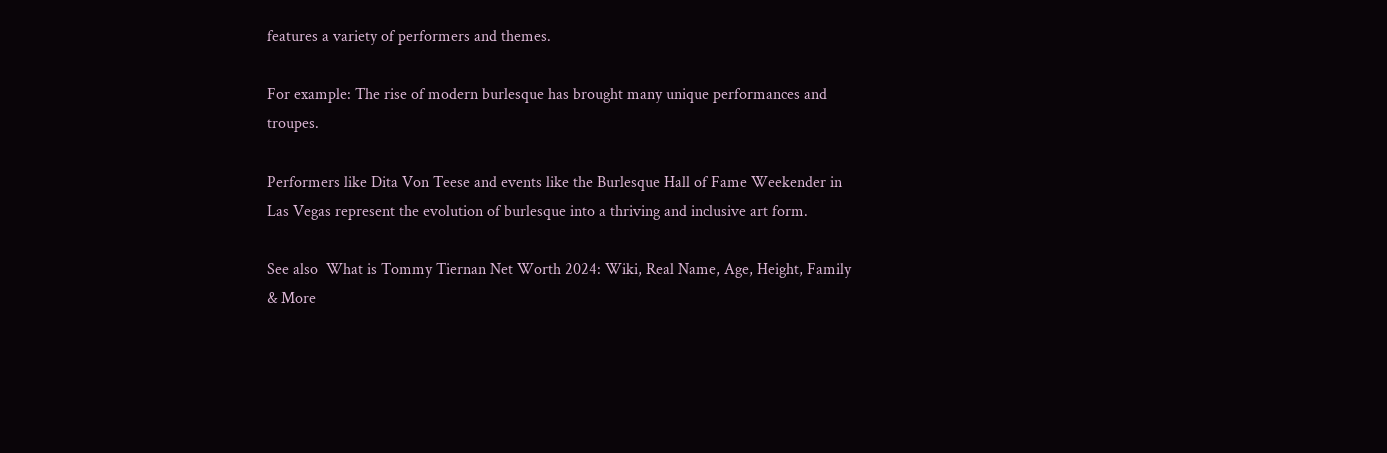features a variety of performers and themes.

For example: The rise of modern burlesque has brought many unique performances and troupes.

Performers like Dita Von Teese and events like the Burlesque Hall of Fame Weekender in Las Vegas represent the evolution of burlesque into a thriving and inclusive art form.

See also  What is Tommy Tiernan Net Worth 2024: Wiki, Real Name, Age, Height, Family & More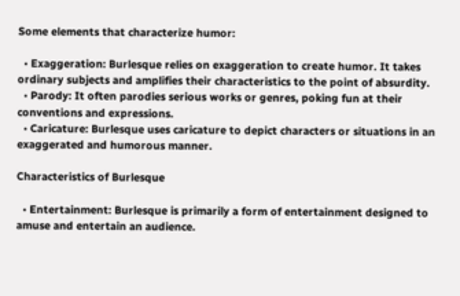Some elements that characterize humor:

  • Exaggeration: Burlesque relies on exaggeration to create humor. It takes ordinary subjects and amplifies their characteristics to the point of absurdity.
  • Parody: It often parodies serious works or genres, poking fun at their conventions and expressions.
  • Caricature: Burlesque uses caricature to depict characters or situations in an exaggerated and humorous manner.

Characteristics of Burlesque

  • Entertainment: Burlesque is primarily a form of entertainment designed to amuse and entertain an audience.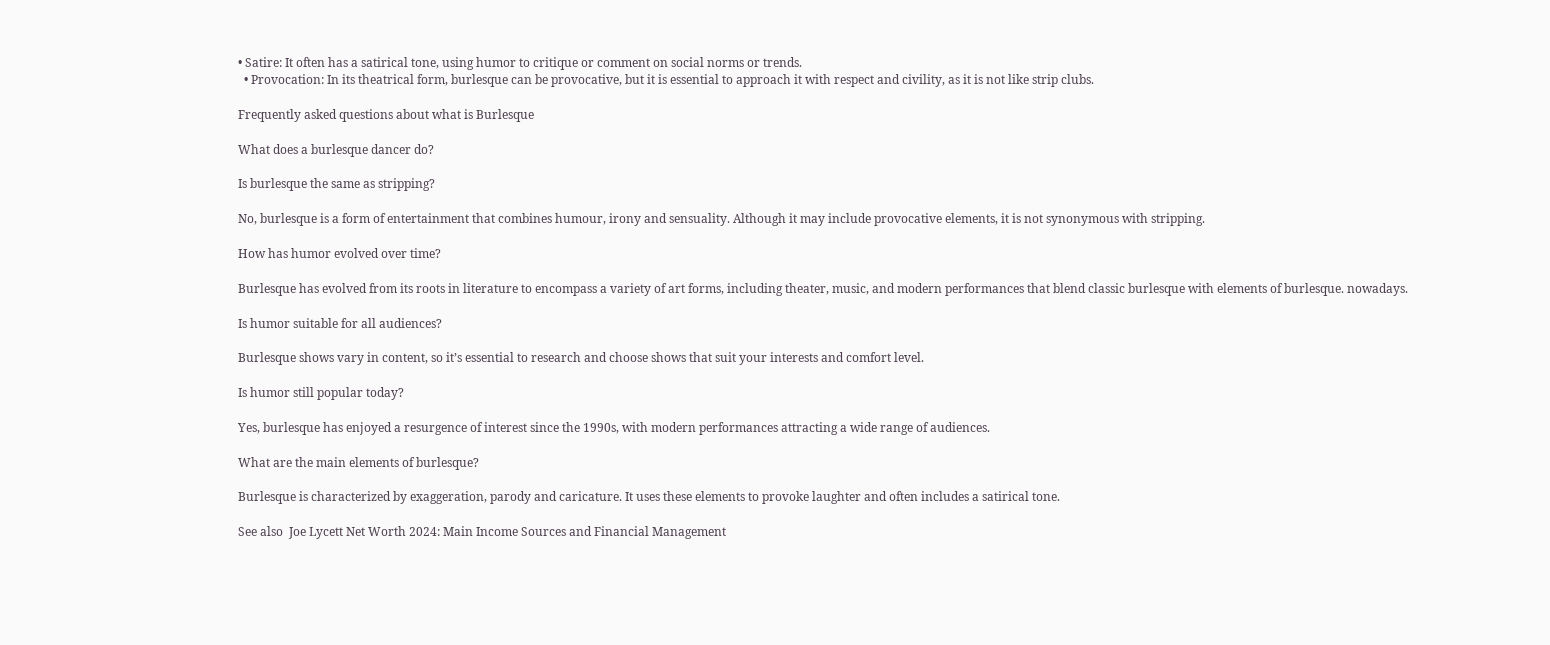• Satire: It often has a satirical tone, using humor to critique or comment on social norms or trends.
  • Provocation: In its theatrical form, burlesque can be provocative, but it is essential to approach it with respect and civility, as it is not like strip clubs.

Frequently asked questions about what is Burlesque

What does a burlesque dancer do?

Is burlesque the same as stripping?

No, burlesque is a form of entertainment that combines humour, irony and sensuality. Although it may include provocative elements, it is not synonymous with stripping.

How has humor evolved over time?

Burlesque has evolved from its roots in literature to encompass a variety of art forms, including theater, music, and modern performances that blend classic burlesque with elements of burlesque. nowadays.

Is humor suitable for all audiences?

Burlesque shows vary in content, so it’s essential to research and choose shows that suit your interests and comfort level.

Is humor still popular today?

Yes, burlesque has enjoyed a resurgence of interest since the 1990s, with modern performances attracting a wide range of audiences.

What are the main elements of burlesque?

Burlesque is characterized by exaggeration, parody and caricature. It uses these elements to provoke laughter and often includes a satirical tone.

See also  Joe Lycett Net Worth 2024: Main Income Sources and Financial Management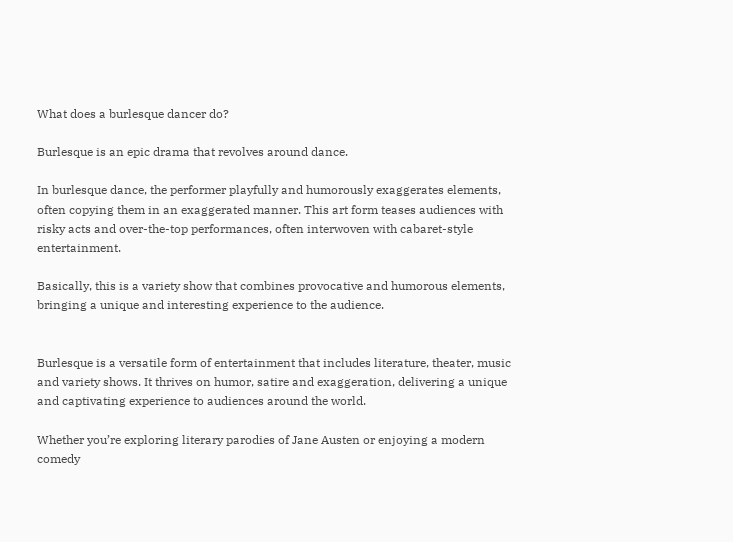What does a burlesque dancer do?

Burlesque is an epic drama that revolves around dance.

In burlesque dance, the performer playfully and humorously exaggerates elements, often copying them in an exaggerated manner. This art form teases audiences with risky acts and over-the-top performances, often interwoven with cabaret-style entertainment.

Basically, this is a variety show that combines provocative and humorous elements, bringing a unique and interesting experience to the audience.


Burlesque is a versatile form of entertainment that includes literature, theater, music and variety shows. It thrives on humor, satire and exaggeration, delivering a unique and captivating experience to audiences around the world.

Whether you’re exploring literary parodies of Jane Austen or enjoying a modern comedy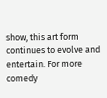show, this art form continues to evolve and entertain. For more comedy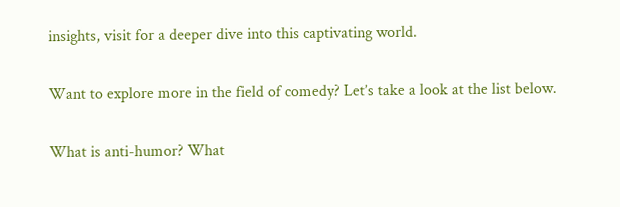insights, visit for a deeper dive into this captivating world.

Want to explore more in the field of comedy? Let’s take a look at the list below.

What is anti-humor? What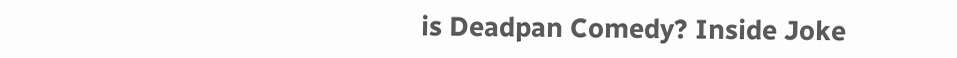is Deadpan Comedy? Inside Joke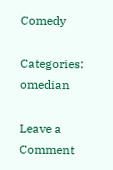Comedy

Categories: omedian

Leave a Comment